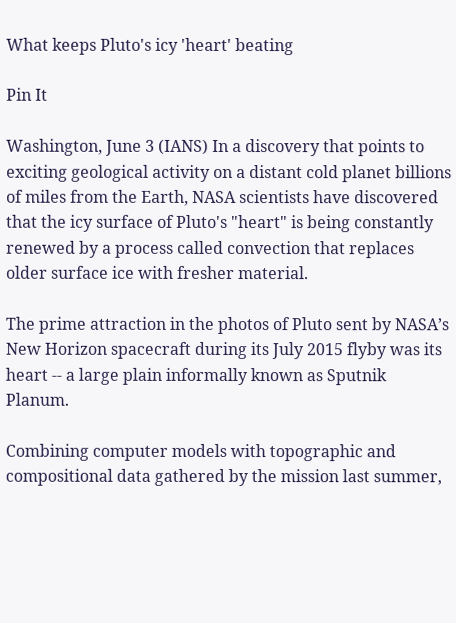What keeps Pluto's icy 'heart' beating

Pin It

Washington, June 3 (IANS) In a discovery that points to exciting geological activity on a distant cold planet billions of miles from the Earth, NASA scientists have discovered that the icy surface of Pluto's "heart" is being constantly renewed by a process called convection that replaces older surface ice with fresher material.

The prime attraction in the photos of Pluto sent by NASA’s New Horizon spacecraft during its July 2015 flyby was its heart -- a large plain informally known as Sputnik Planum.

Combining computer models with topographic and compositional data gathered by the mission last summer,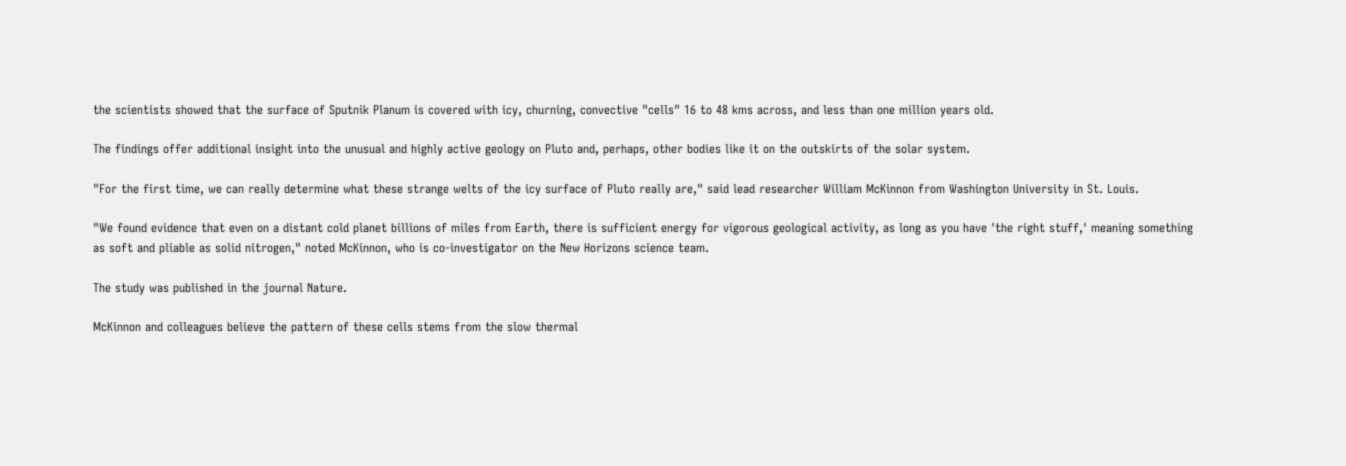the scientists showed that the surface of Sputnik Planum is covered with icy, churning, convective "cells" 16 to 48 kms across, and less than one million years old.

The findings offer additional insight into the unusual and highly active geology on Pluto and, perhaps, other bodies like it on the outskirts of the solar system.

"For the first time, we can really determine what these strange welts of the icy surface of Pluto really are," said lead researcher William McKinnon from Washington University in St. Louis.

"We found evidence that even on a distant cold planet billions of miles from Earth, there is sufficient energy for vigorous geological activity, as long as you have 'the right stuff,' meaning something as soft and pliable as solid nitrogen," noted McKinnon, who is co-investigator on the New Horizons science team.

The study was published in the journal Nature.

McKinnon and colleagues believe the pattern of these cells stems from the slow thermal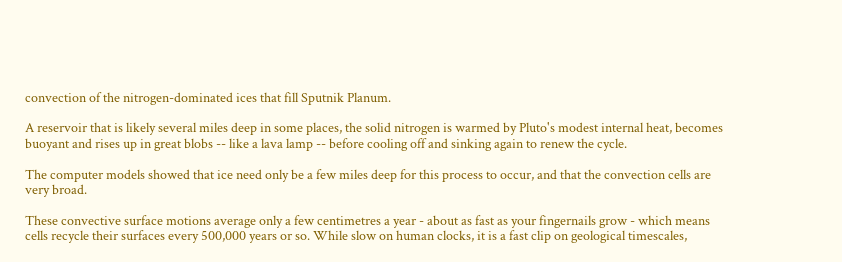convection of the nitrogen-dominated ices that fill Sputnik Planum.

A reservoir that is likely several miles deep in some places, the solid nitrogen is warmed by Pluto's modest internal heat, becomes buoyant and rises up in great blobs -- like a lava lamp -- before cooling off and sinking again to renew the cycle.

The computer models showed that ice need only be a few miles deep for this process to occur, and that the convection cells are very broad.

These convective surface motions average only a few centimetres a year - about as fast as your fingernails grow - which means cells recycle their surfaces every 500,000 years or so. While slow on human clocks, it is a fast clip on geological timescales,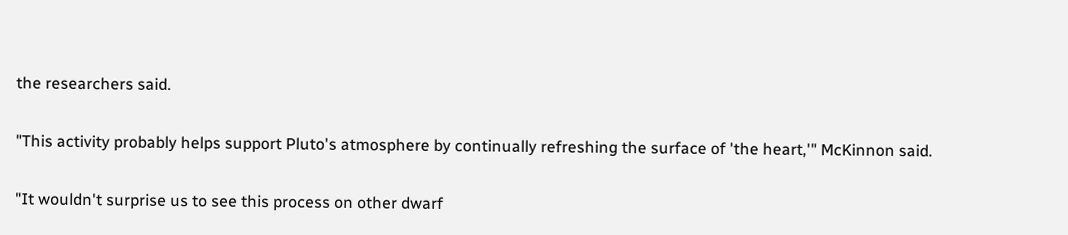the researchers said.

"This activity probably helps support Pluto's atmosphere by continually refreshing the surface of 'the heart,'" McKinnon said.

"It wouldn't surprise us to see this process on other dwarf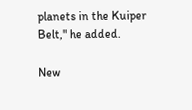planets in the Kuiper Belt," he added.

New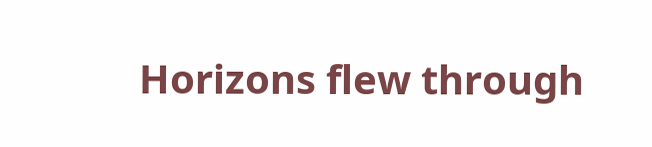Horizons flew through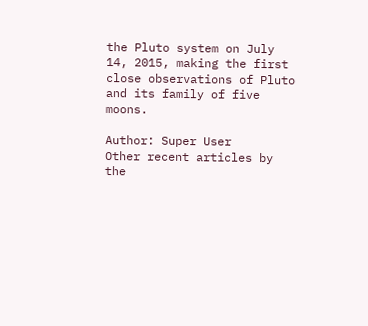the Pluto system on July 14, 2015, making the first close observations of Pluto and its family of five moons.

Author: Super User
Other recent articles by the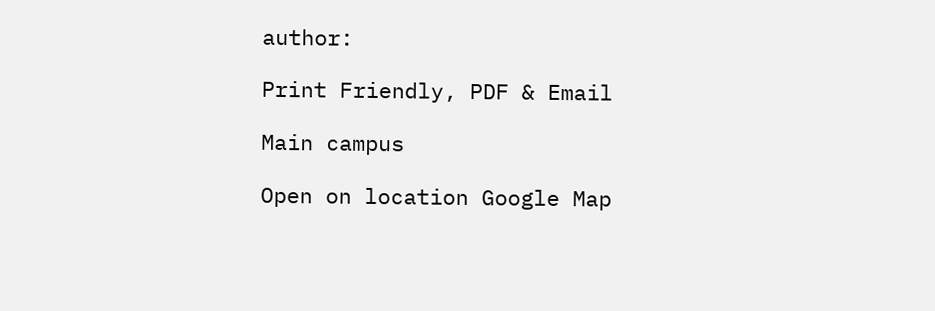author:

Print Friendly, PDF & Email

Main campus

Open on location Google Map